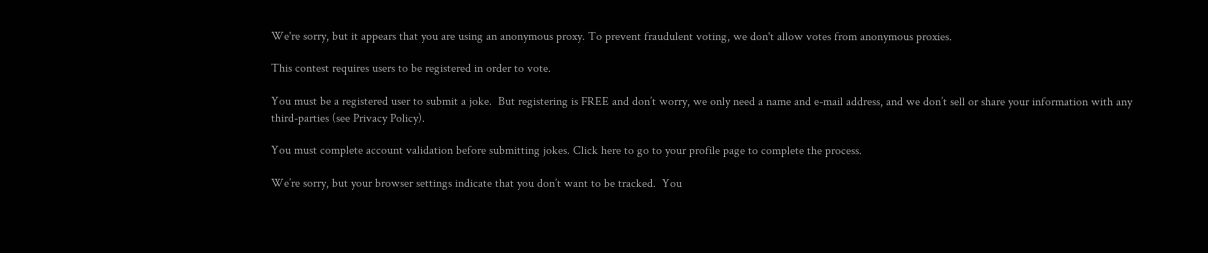We're sorry, but it appears that you are using an anonymous proxy. To prevent fraudulent voting, we don't allow votes from anonymous proxies.

This contest requires users to be registered in order to vote.

You must be a registered user to submit a joke.  But registering is FREE and don’t worry, we only need a name and e-mail address, and we don’t sell or share your information with any third-parties (see Privacy Policy).

You must complete account validation before submitting jokes. Click here to go to your profile page to complete the process.

We’re sorry, but your browser settings indicate that you don’t want to be tracked.  You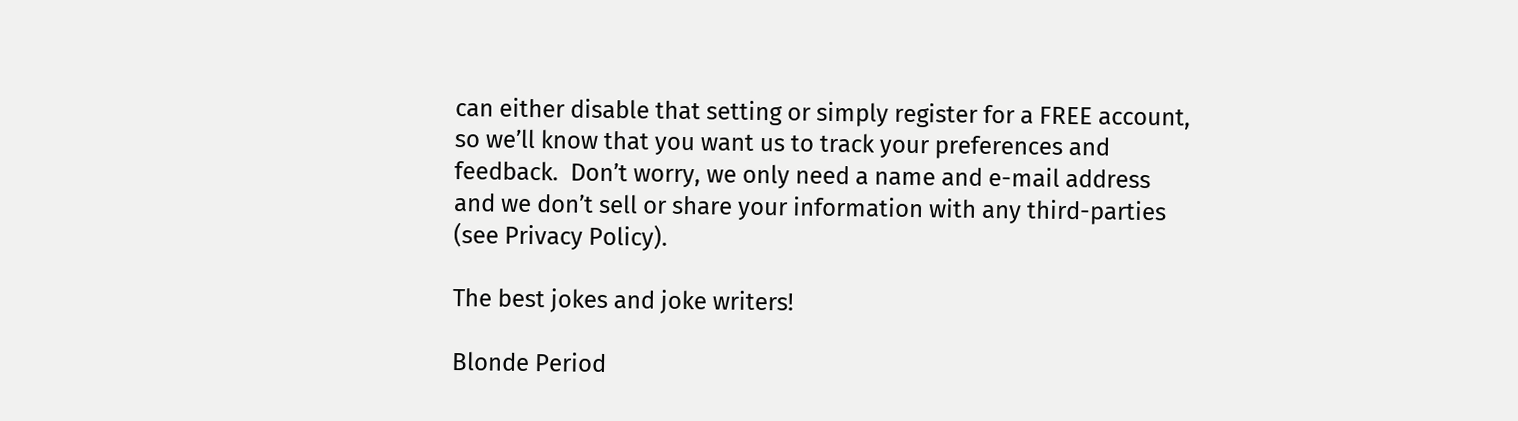can either disable that setting or simply register for a FREE account, so we’ll know that you want us to track your preferences and feedback.  Don’t worry, we only need a name and e-mail address and we don’t sell or share your information with any third-parties (see Privacy Policy).

The best jokes and joke writers!

Blonde Period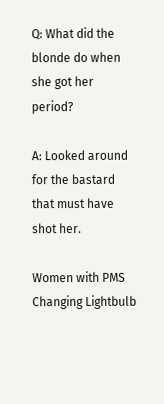Q: What did the blonde do when she got her period?

A: Looked around for the bastard that must have shot her.

Women with PMS Changing Lightbulb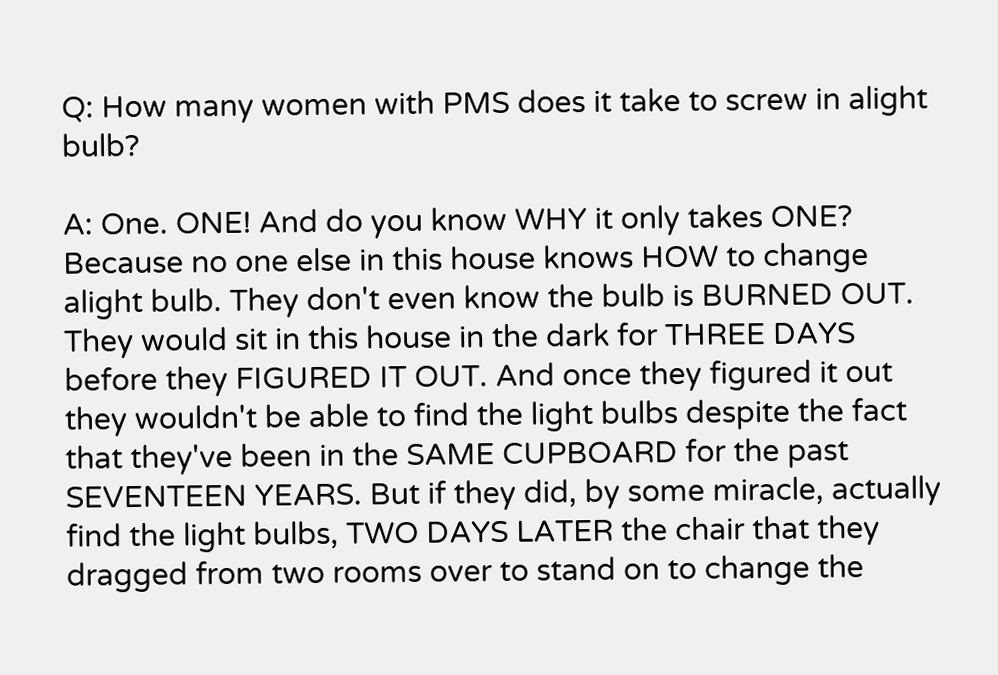Q: How many women with PMS does it take to screw in alight bulb?

A: One. ONE! And do you know WHY it only takes ONE? Because no one else in this house knows HOW to change alight bulb. They don't even know the bulb is BURNED OUT. They would sit in this house in the dark for THREE DAYS before they FIGURED IT OUT. And once they figured it out they wouldn't be able to find the light bulbs despite the fact that they've been in the SAME CUPBOARD for the past SEVENTEEN YEARS. But if they did, by some miracle, actually find the light bulbs, TWO DAYS LATER the chair that they dragged from two rooms over to stand on to change the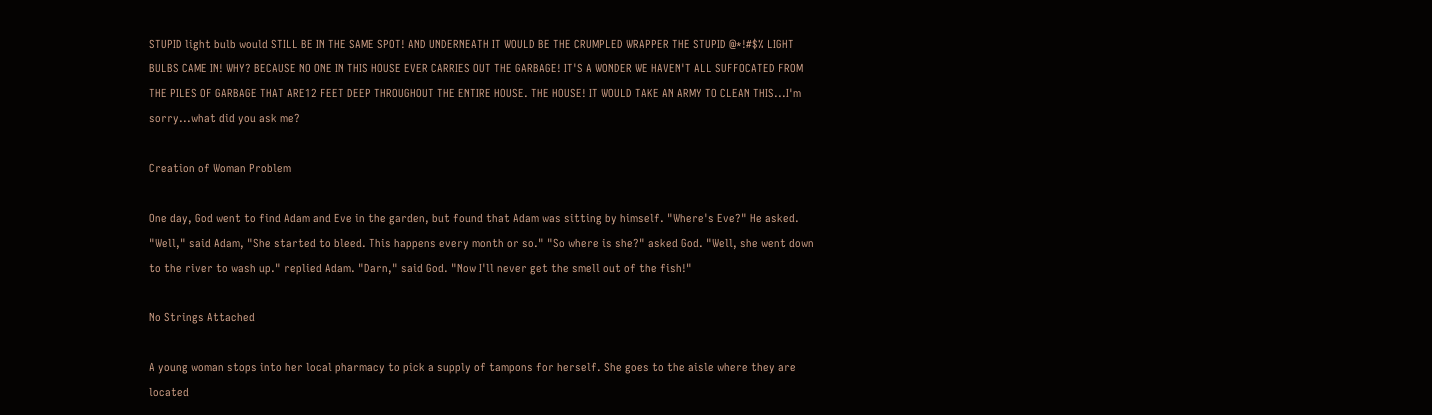STUPID light bulb would STILL BE IN THE SAME SPOT! AND UNDERNEATH IT WOULD BE THE CRUMPLED WRAPPER THE STUPID @*!#$% LIGHT BULBS CAME IN! WHY? BECAUSE NO ONE IN THIS HOUSE EVER CARRIES OUT THE GARBAGE! IT'S A WONDER WE HAVEN'T ALL SUFFOCATED FROM THE PILES OF GARBAGE THAT ARE12 FEET DEEP THROUGHOUT THE ENTIRE HOUSE. THE HOUSE! IT WOULD TAKE AN ARMY TO CLEAN THIS...I'm sorry...what did you ask me?

Creation of Woman Problem

One day, God went to find Adam and Eve in the garden, but found that Adam was sitting by himself. "Where's Eve?" He asked. "Well," said Adam, "She started to bleed. This happens every month or so." "So where is she?" asked God. "Well, she went down to the river to wash up." replied Adam. "Darn," said God. "Now I'll never get the smell out of the fish!"

No Strings Attached

A young woman stops into her local pharmacy to pick a supply of tampons for herself. She goes to the aisle where they are located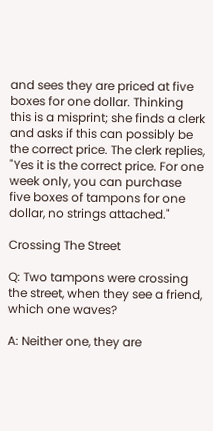and sees they are priced at five boxes for one dollar. Thinking this is a misprint; she finds a clerk and asks if this can possibly be the correct price. The clerk replies, "Yes it is the correct price. For one week only, you can purchase five boxes of tampons for one dollar, no strings attached."

Crossing The Street

Q: Two tampons were crossing the street, when they see a friend, which one waves?

A: Neither one, they are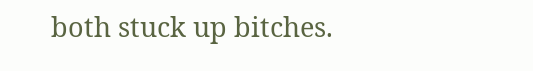both stuck up bitches.